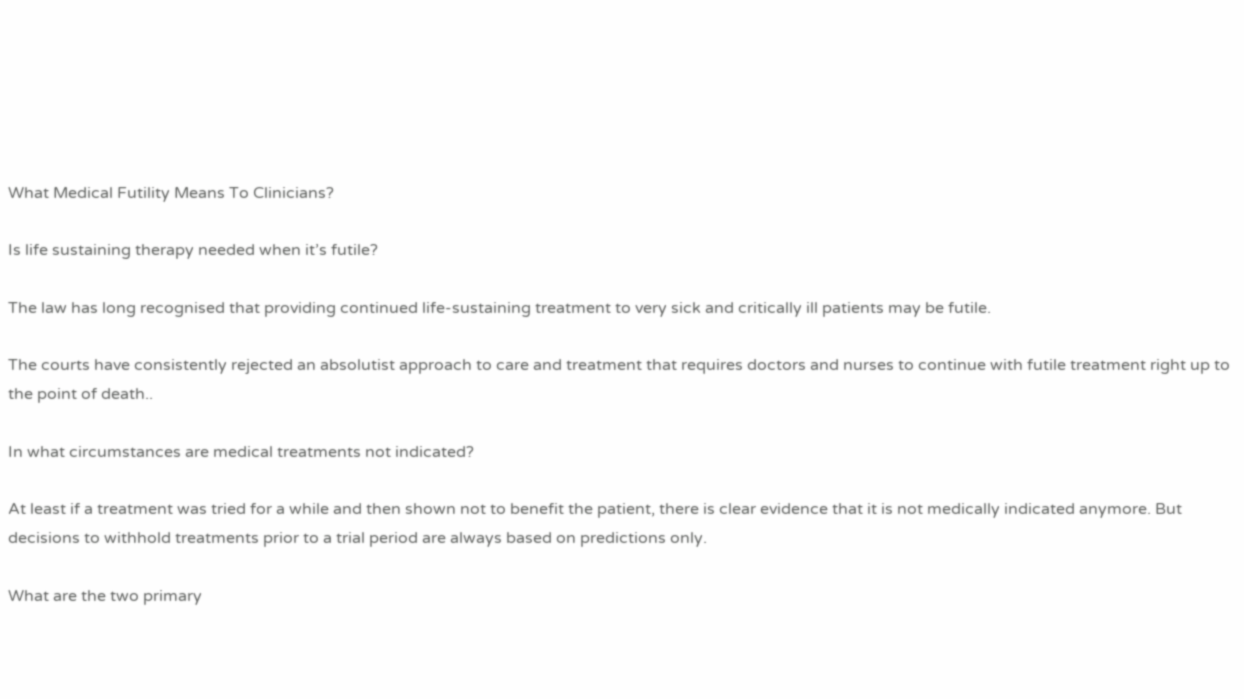What Medical Futility Means To Clinicians?

Is life sustaining therapy needed when it’s futile?

The law has long recognised that providing continued life-sustaining treatment to very sick and critically ill patients may be futile.

The courts have consistently rejected an absolutist approach to care and treatment that requires doctors and nurses to continue with futile treatment right up to the point of death..

In what circumstances are medical treatments not indicated?

At least if a treatment was tried for a while and then shown not to benefit the patient, there is clear evidence that it is not medically indicated anymore. But decisions to withhold treatments prior to a trial period are always based on predictions only.

What are the two primary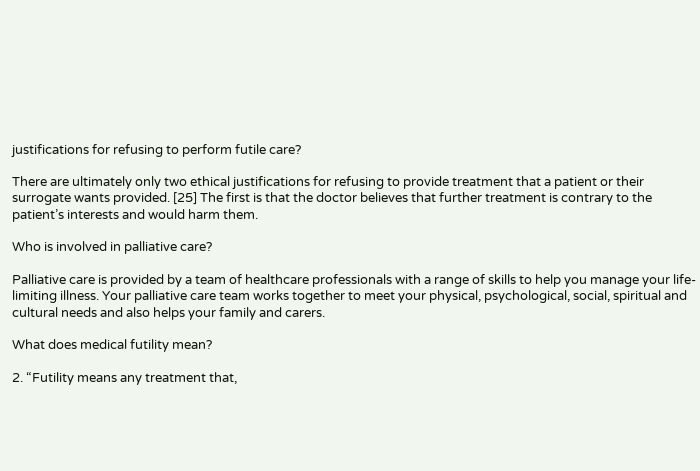justifications for refusing to perform futile care?

There are ultimately only two ethical justifications for refusing to provide treatment that a patient or their surrogate wants provided. [25] The first is that the doctor believes that further treatment is contrary to the patient’s interests and would harm them.

Who is involved in palliative care?

Palliative care is provided by a team of healthcare professionals with a range of skills to help you manage your life-limiting illness. Your palliative care team works together to meet your physical, psychological, social, spiritual and cultural needs and also helps your family and carers.

What does medical futility mean?

2. “Futility means any treatment that,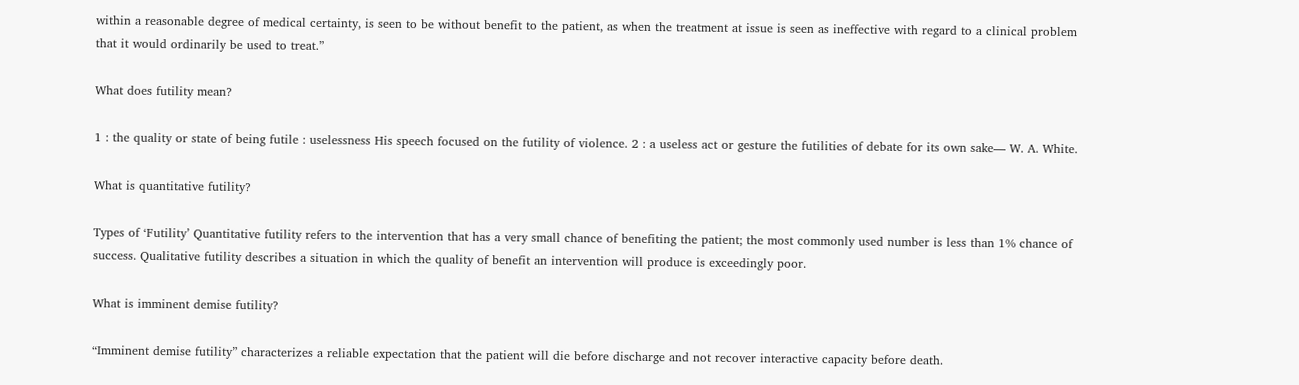within a reasonable degree of medical certainty, is seen to be without benefit to the patient, as when the treatment at issue is seen as ineffective with regard to a clinical problem that it would ordinarily be used to treat.”

What does futility mean?

1 : the quality or state of being futile : uselessness His speech focused on the futility of violence. 2 : a useless act or gesture the futilities of debate for its own sake— W. A. White.

What is quantitative futility?

Types of ‘Futility’ Quantitative futility refers to the intervention that has a very small chance of benefiting the patient; the most commonly used number is less than 1% chance of success. Qualitative futility describes a situation in which the quality of benefit an intervention will produce is exceedingly poor.

What is imminent demise futility?

“Imminent demise futility” characterizes a reliable expectation that the patient will die before discharge and not recover interactive capacity before death.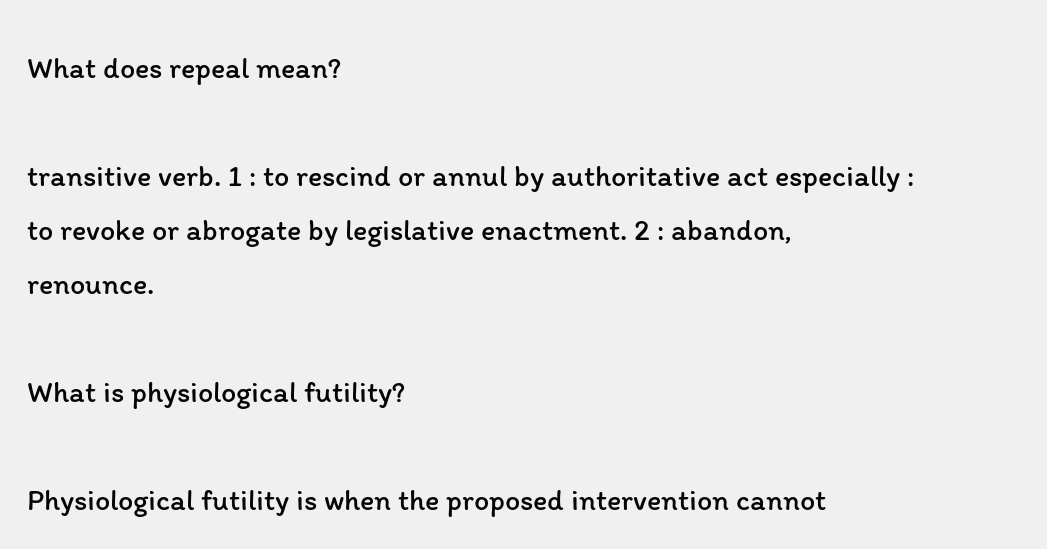What does repeal mean?

transitive verb. 1 : to rescind or annul by authoritative act especially : to revoke or abrogate by legislative enactment. 2 : abandon, renounce.

What is physiological futility?

Physiological futility is when the proposed intervention cannot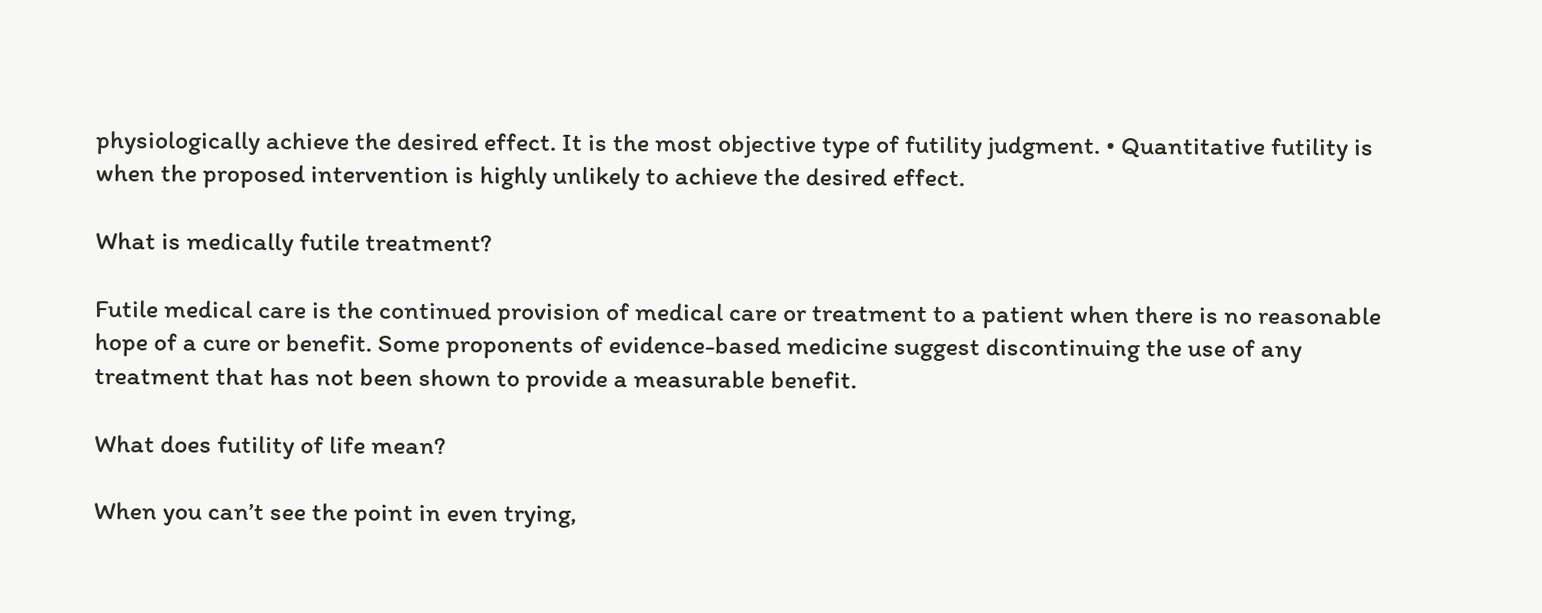physiologically achieve the desired effect. It is the most objective type of futility judgment. • Quantitative futility is when the proposed intervention is highly unlikely to achieve the desired effect.

What is medically futile treatment?

Futile medical care is the continued provision of medical care or treatment to a patient when there is no reasonable hope of a cure or benefit. Some proponents of evidence-based medicine suggest discontinuing the use of any treatment that has not been shown to provide a measurable benefit.

What does futility of life mean?

When you can’t see the point in even trying,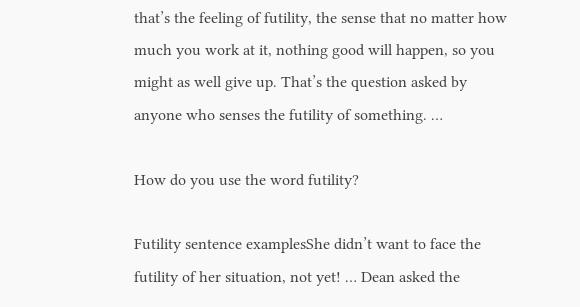that’s the feeling of futility, the sense that no matter how much you work at it, nothing good will happen, so you might as well give up. That’s the question asked by anyone who senses the futility of something. …

How do you use the word futility?

Futility sentence examplesShe didn’t want to face the futility of her situation, not yet! … Dean asked the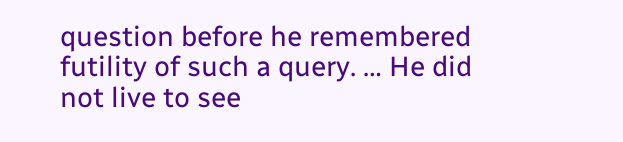question before he remembered futility of such a query. … He did not live to see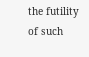the futility of such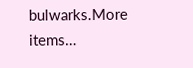bulwarks.More items…